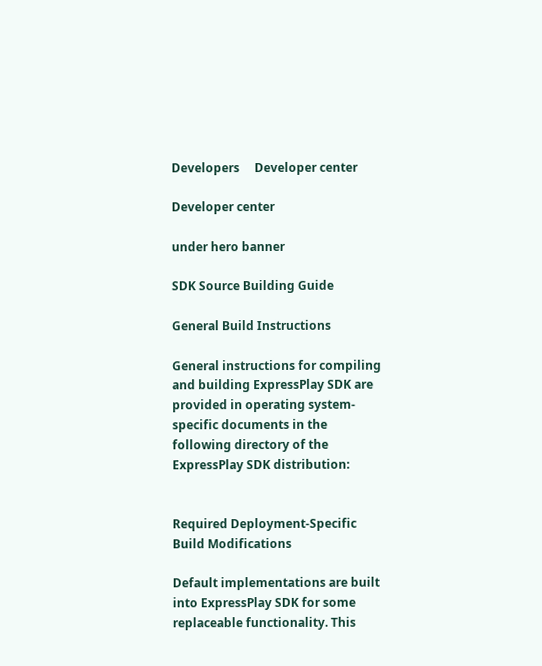Developers     Developer center

Developer center

under hero banner

SDK Source Building Guide

General Build Instructions

General instructions for compiling and building ExpressPlay SDK are provided in operating system- specific documents in the following directory of the ExpressPlay SDK distribution:


Required Deployment-Specific Build Modifications

Default implementations are built into ExpressPlay SDK for some replaceable functionality. This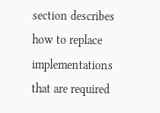section describes how to replace implementations that are required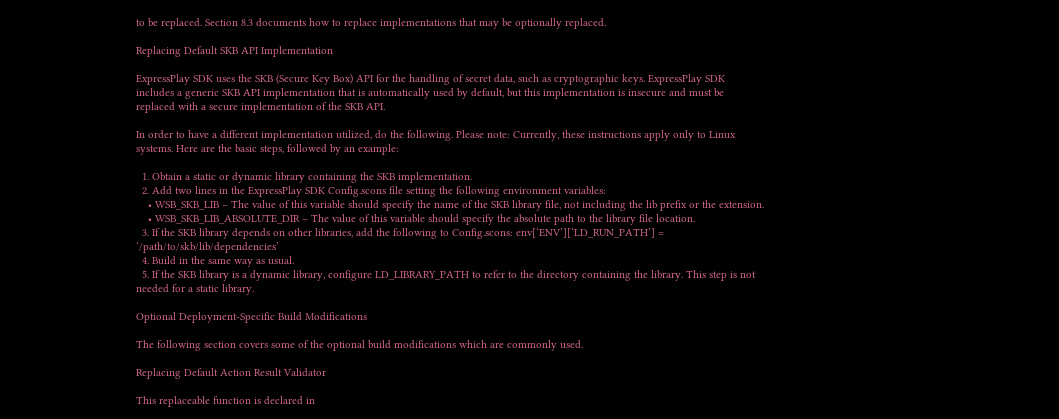to be replaced. Section 8.3 documents how to replace implementations that may be optionally replaced.

Replacing Default SKB API Implementation

ExpressPlay SDK uses the SKB (Secure Key Box) API for the handling of secret data, such as cryptographic keys. ExpressPlay SDK includes a generic SKB API implementation that is automatically used by default, but this implementation is insecure and must be replaced with a secure implementation of the SKB API.

In order to have a different implementation utilized, do the following. Please note: Currently, these instructions apply only to Linux systems. Here are the basic steps, followed by an example:

  1. Obtain a static or dynamic library containing the SKB implementation.
  2. Add two lines in the ExpressPlay SDK Config.scons file setting the following environment variables:
    • WSB_SKB_LIB – The value of this variable should specify the name of the SKB library file, not including the lib prefix or the extension.
    • WSB_SKB_LIB_ABSOLUTE_DIR – The value of this variable should specify the absolute path to the library file location.
  3. If the SKB library depends on other libraries, add the following to Config.scons: env[‘ENV’][‘LD_RUN_PATH’] = ‘/path/to/skb/lib/dependencies’
  4. Build in the same way as usual.
  5. If the SKB library is a dynamic library, configure LD_LIBRARY_PATH to refer to the directory containing the library. This step is not needed for a static library.

Optional Deployment-Specific Build Modifications

The following section covers some of the optional build modifications which are commonly used.

Replacing Default Action Result Validator

This replaceable function is declared in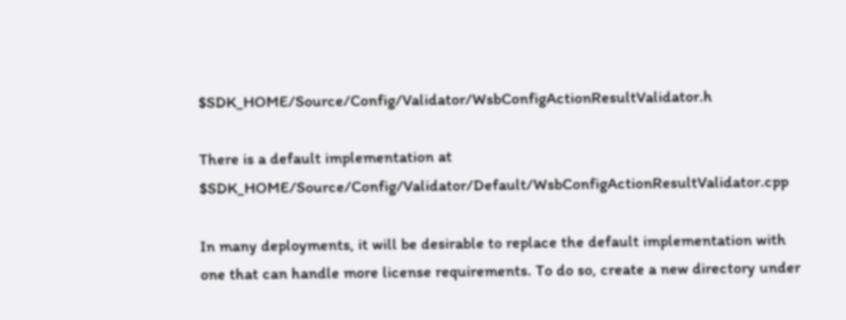$SDK_HOME/Source/Config/Validator/WsbConfigActionResultValidator.h

There is a default implementation at $SDK_HOME/Source/Config/Validator/Default/WsbConfigActionResultValidator.cpp

In many deployments, it will be desirable to replace the default implementation with one that can handle more license requirements. To do so, create a new directory under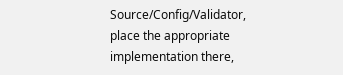Source/Config/Validator, place the appropriate implementation there,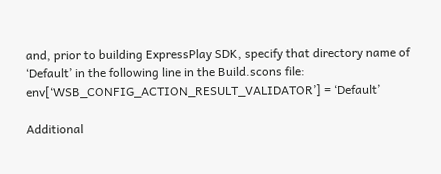and, prior to building ExpressPlay SDK, specify that directory name of ‘Default’ in the following line in the Build.scons file: env[‘WSB_CONFIG_ACTION_RESULT_VALIDATOR’] = ‘Default’

Additional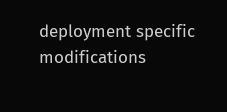deployment specific modifications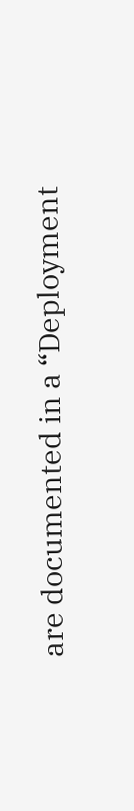are documented in a “Deployment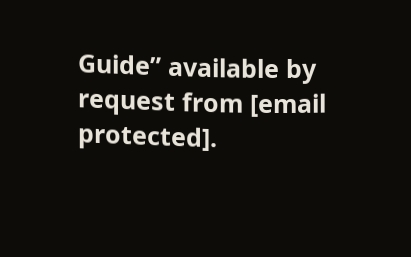Guide” available by request from [email protected].